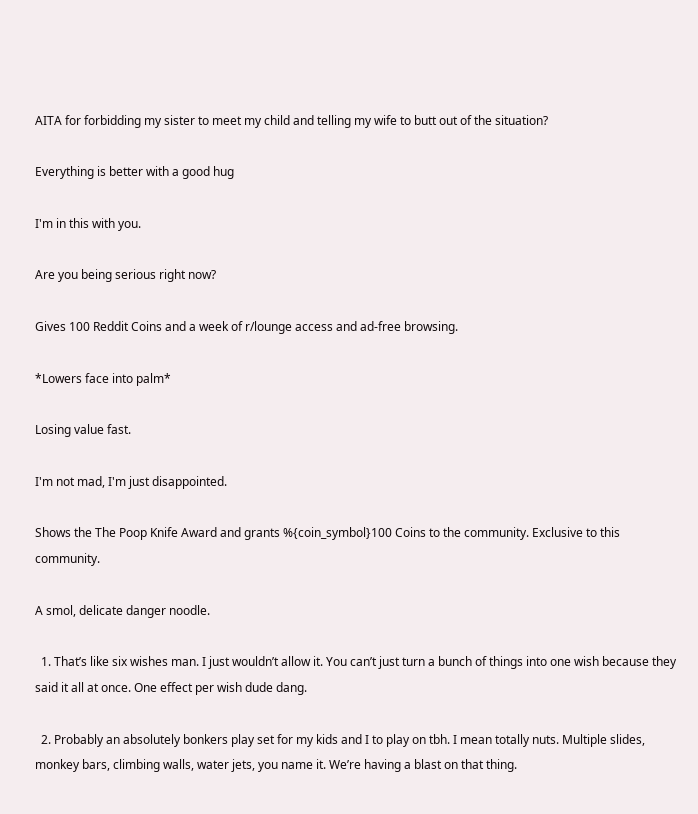AITA for forbidding my sister to meet my child and telling my wife to butt out of the situation?

Everything is better with a good hug

I'm in this with you.

Are you being serious right now?

Gives 100 Reddit Coins and a week of r/lounge access and ad-free browsing.

*Lowers face into palm*

Losing value fast.

I'm not mad, I'm just disappointed.

Shows the The Poop Knife Award and grants %{coin_symbol}100 Coins to the community. Exclusive to this community.

A smol, delicate danger noodle.

  1. That’s like six wishes man. I just wouldn’t allow it. You can’t just turn a bunch of things into one wish because they said it all at once. One effect per wish dude dang.

  2. Probably an absolutely bonkers play set for my kids and I to play on tbh. I mean totally nuts. Multiple slides, monkey bars, climbing walls, water jets, you name it. We’re having a blast on that thing.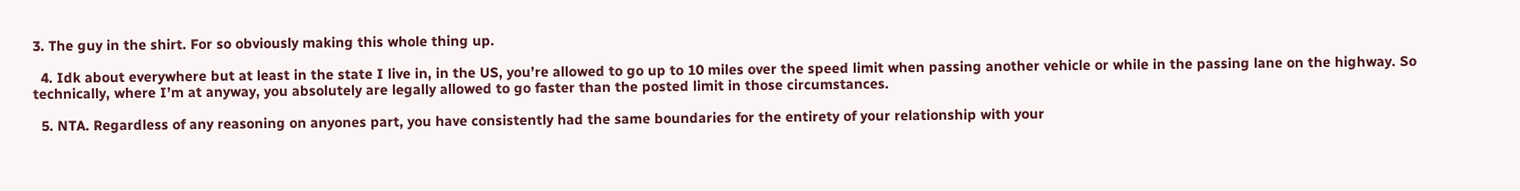3. The guy in the shirt. For so obviously making this whole thing up.

  4. Idk about everywhere but at least in the state I live in, in the US, you’re allowed to go up to 10 miles over the speed limit when passing another vehicle or while in the passing lane on the highway. So technically, where I’m at anyway, you absolutely are legally allowed to go faster than the posted limit in those circumstances.

  5. NTA. Regardless of any reasoning on anyones part, you have consistently had the same boundaries for the entirety of your relationship with your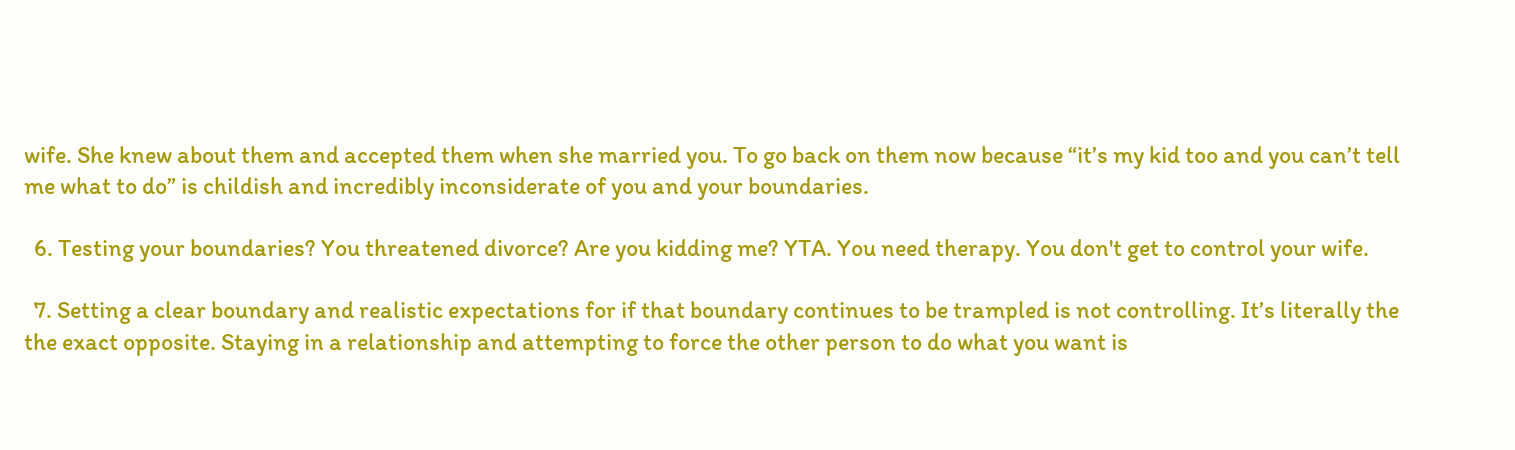wife. She knew about them and accepted them when she married you. To go back on them now because “it’s my kid too and you can’t tell me what to do” is childish and incredibly inconsiderate of you and your boundaries.

  6. Testing your boundaries? You threatened divorce? Are you kidding me? YTA. You need therapy. You don't get to control your wife.

  7. Setting a clear boundary and realistic expectations for if that boundary continues to be trampled is not controlling. It’s literally the the exact opposite. Staying in a relationship and attempting to force the other person to do what you want is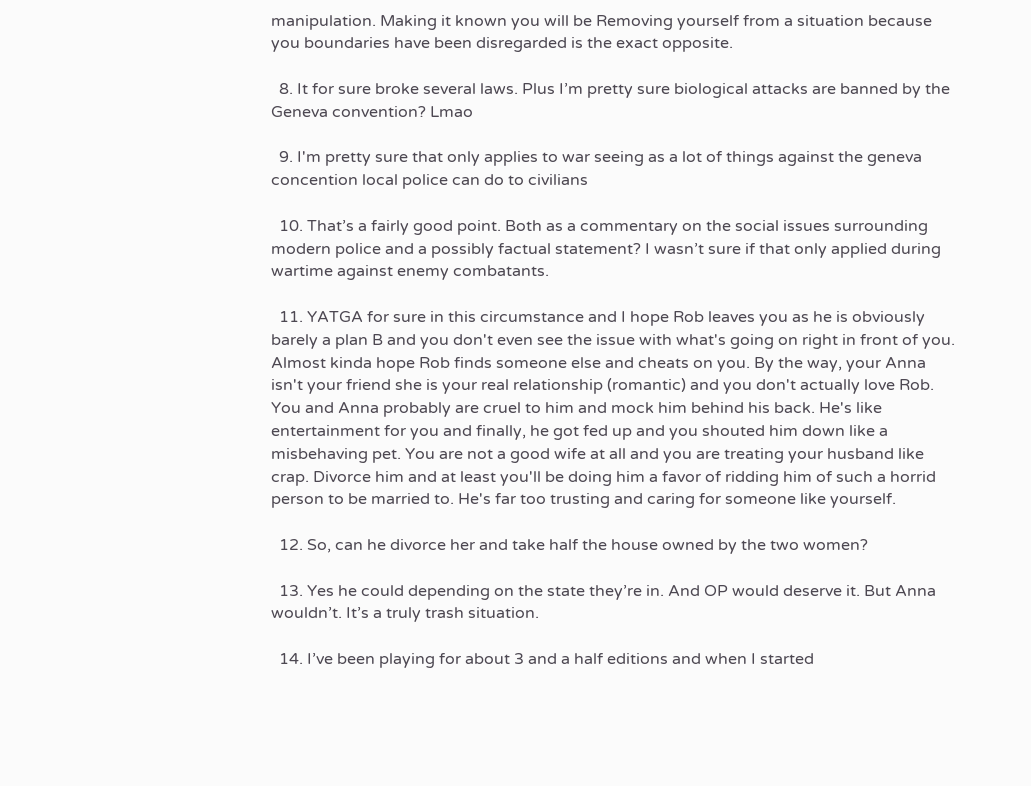manipulation. Making it known you will be Removing yourself from a situation because you boundaries have been disregarded is the exact opposite.

  8. It for sure broke several laws. Plus I’m pretty sure biological attacks are banned by the Geneva convention? Lmao

  9. I'm pretty sure that only applies to war seeing as a lot of things against the geneva concention local police can do to civilians

  10. That’s a fairly good point. Both as a commentary on the social issues surrounding modern police and a possibly factual statement? I wasn’t sure if that only applied during wartime against enemy combatants.

  11. YATGA for sure in this circumstance and I hope Rob leaves you as he is obviously barely a plan B and you don't even see the issue with what's going on right in front of you. Almost kinda hope Rob finds someone else and cheats on you. By the way, your Anna isn't your friend she is your real relationship (romantic) and you don't actually love Rob. You and Anna probably are cruel to him and mock him behind his back. He's like entertainment for you and finally, he got fed up and you shouted him down like a misbehaving pet. You are not a good wife at all and you are treating your husband like crap. Divorce him and at least you'll be doing him a favor of ridding him of such a horrid person to be married to. He's far too trusting and caring for someone like yourself.

  12. So, can he divorce her and take half the house owned by the two women?

  13. Yes he could depending on the state they’re in. And OP would deserve it. But Anna wouldn’t. It’s a truly trash situation.

  14. I’ve been playing for about 3 and a half editions and when I started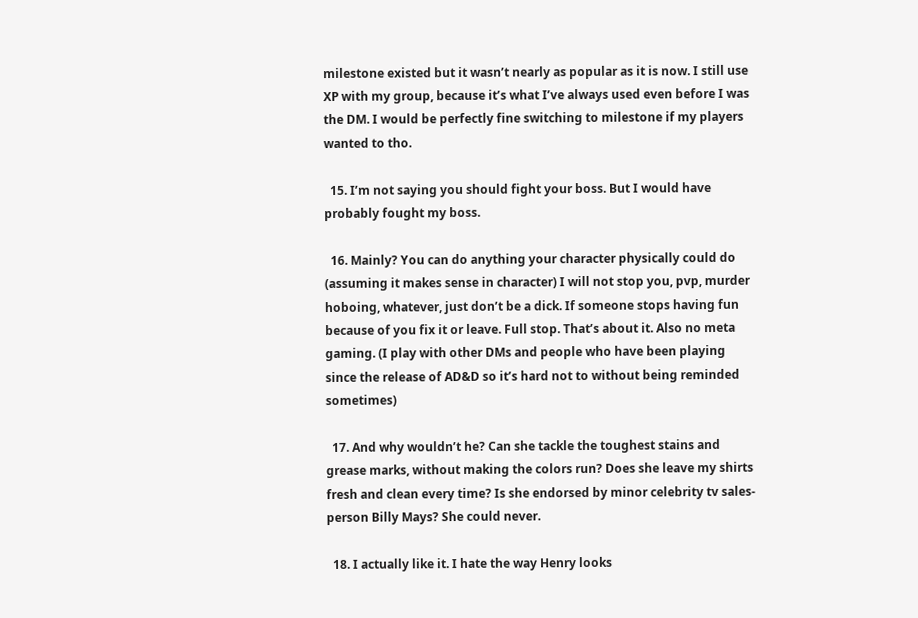milestone existed but it wasn’t nearly as popular as it is now. I still use XP with my group, because it’s what I’ve always used even before I was the DM. I would be perfectly fine switching to milestone if my players wanted to tho.

  15. I’m not saying you should fight your boss. But I would have probably fought my boss.

  16. Mainly? You can do anything your character physically could do (assuming it makes sense in character) I will not stop you, pvp, murder hoboing, whatever, just don’t be a dick. If someone stops having fun because of you fix it or leave. Full stop. That’s about it. Also no meta gaming. (I play with other DMs and people who have been playing since the release of AD&D so it’s hard not to without being reminded sometimes)

  17. And why wouldn’t he? Can she tackle the toughest stains and grease marks, without making the colors run? Does she leave my shirts fresh and clean every time? Is she endorsed by minor celebrity tv sales-person Billy Mays? She could never.

  18. I actually like it. I hate the way Henry looks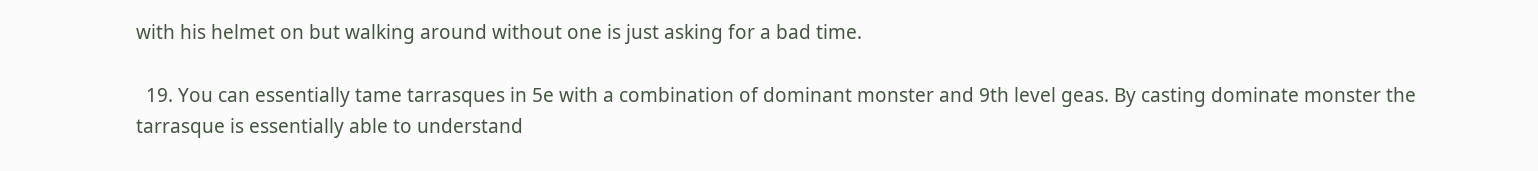with his helmet on but walking around without one is just asking for a bad time.

  19. You can essentially tame tarrasques in 5e with a combination of dominant monster and 9th level geas. By casting dominate monster the tarrasque is essentially able to understand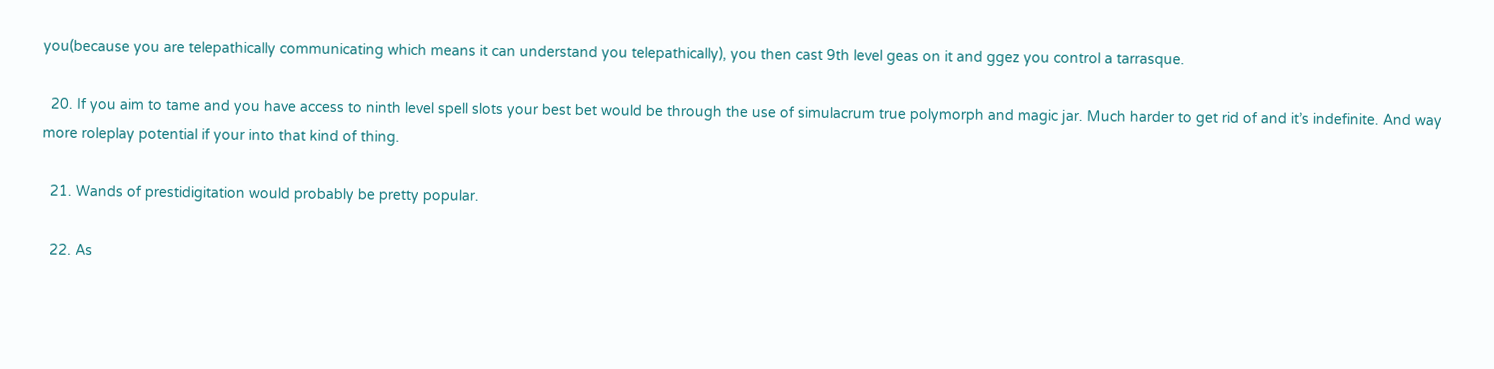you(because you are telepathically communicating which means it can understand you telepathically), you then cast 9th level geas on it and ggez you control a tarrasque.

  20. If you aim to tame and you have access to ninth level spell slots your best bet would be through the use of simulacrum true polymorph and magic jar. Much harder to get rid of and it’s indefinite. And way more roleplay potential if your into that kind of thing.

  21. Wands of prestidigitation would probably be pretty popular.

  22. As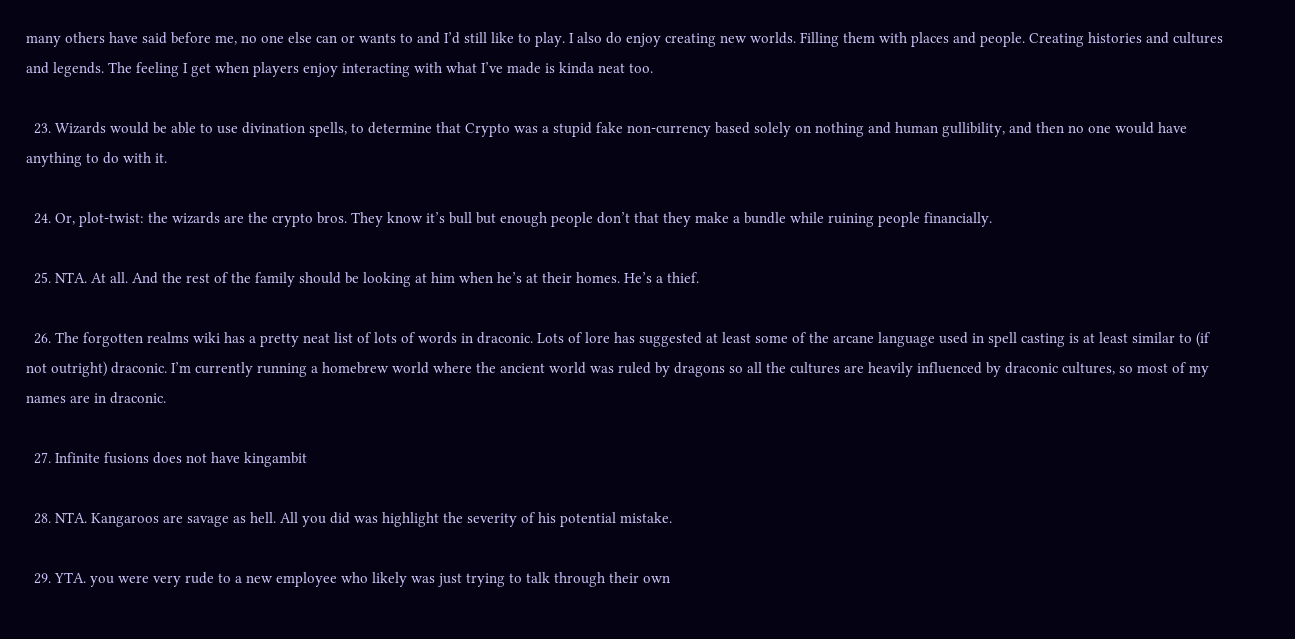many others have said before me, no one else can or wants to and I’d still like to play. I also do enjoy creating new worlds. Filling them with places and people. Creating histories and cultures and legends. The feeling I get when players enjoy interacting with what I’ve made is kinda neat too.

  23. Wizards would be able to use divination spells, to determine that Crypto was a stupid fake non-currency based solely on nothing and human gullibility, and then no one would have anything to do with it.

  24. Or, plot-twist: the wizards are the crypto bros. They know it’s bull but enough people don’t that they make a bundle while ruining people financially.

  25. NTA. At all. And the rest of the family should be looking at him when he’s at their homes. He’s a thief.

  26. The forgotten realms wiki has a pretty neat list of lots of words in draconic. Lots of lore has suggested at least some of the arcane language used in spell casting is at least similar to (if not outright) draconic. I’m currently running a homebrew world where the ancient world was ruled by dragons so all the cultures are heavily influenced by draconic cultures, so most of my names are in draconic.

  27. Infinite fusions does not have kingambit

  28. NTA. Kangaroos are savage as hell. All you did was highlight the severity of his potential mistake.

  29. YTA. you were very rude to a new employee who likely was just trying to talk through their own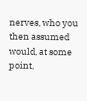nerves, who you then assumed would, at some point,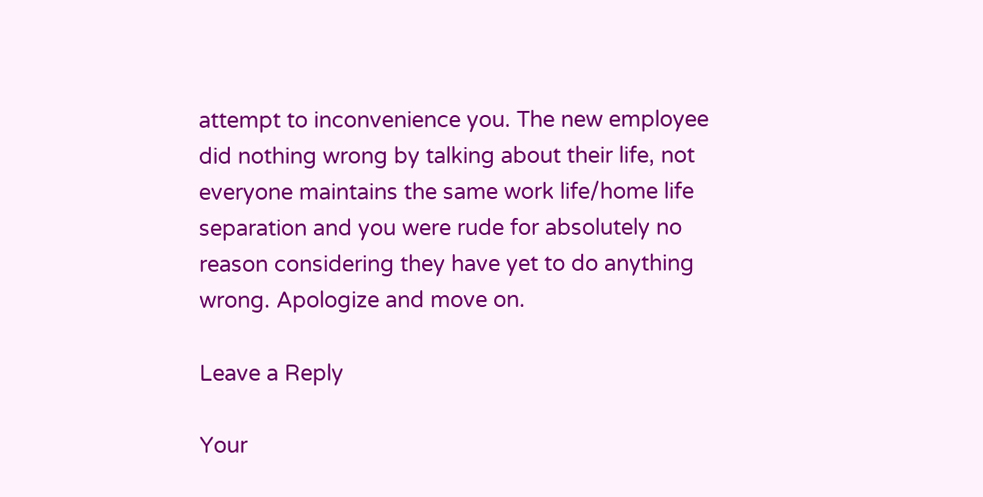attempt to inconvenience you. The new employee did nothing wrong by talking about their life, not everyone maintains the same work life/home life separation and you were rude for absolutely no reason considering they have yet to do anything wrong. Apologize and move on.

Leave a Reply

Your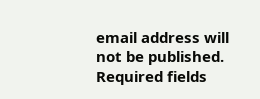email address will not be published. Required fields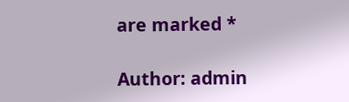are marked *

Author: admin